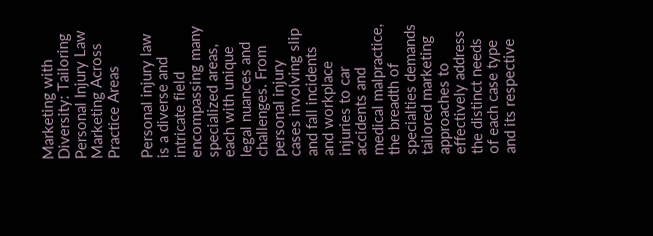Marketing with Diversity: Tailoring Personal Injury Law Marketing Across Practice Areas

Personal injury law is a diverse and intricate field encompassing many specialized areas, each with unique legal nuances and challenges. From personal injury cases involving slip and fall incidents and workplace injuries to car accidents and medical malpractice, the breadth of specialties demands tailored marketing approaches to effectively address the distinct needs of each case type and its respective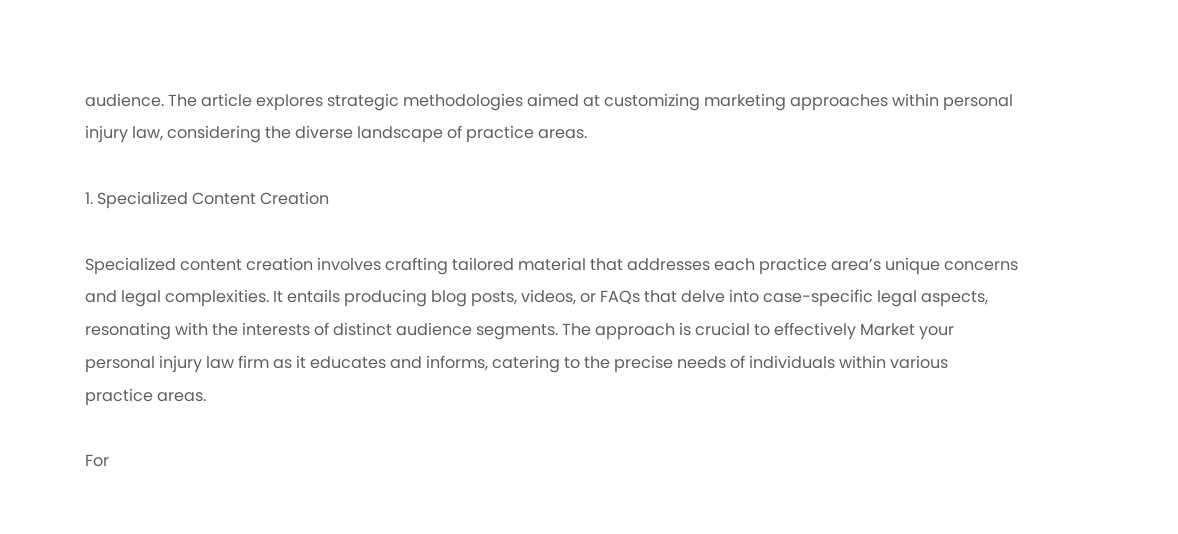audience. The article explores strategic methodologies aimed at customizing marketing approaches within personal injury law, considering the diverse landscape of practice areas.

1. Specialized Content Creation

Specialized content creation involves crafting tailored material that addresses each practice area’s unique concerns and legal complexities. It entails producing blog posts, videos, or FAQs that delve into case-specific legal aspects, resonating with the interests of distinct audience segments. The approach is crucial to effectively Market your personal injury law firm as it educates and informs, catering to the precise needs of individuals within various practice areas.

For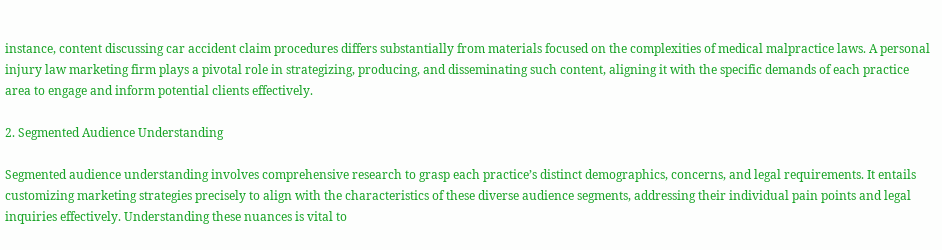instance, content discussing car accident claim procedures differs substantially from materials focused on the complexities of medical malpractice laws. A personal injury law marketing firm plays a pivotal role in strategizing, producing, and disseminating such content, aligning it with the specific demands of each practice area to engage and inform potential clients effectively.

2. Segmented Audience Understanding

Segmented audience understanding involves comprehensive research to grasp each practice’s distinct demographics, concerns, and legal requirements. It entails customizing marketing strategies precisely to align with the characteristics of these diverse audience segments, addressing their individual pain points and legal inquiries effectively. Understanding these nuances is vital to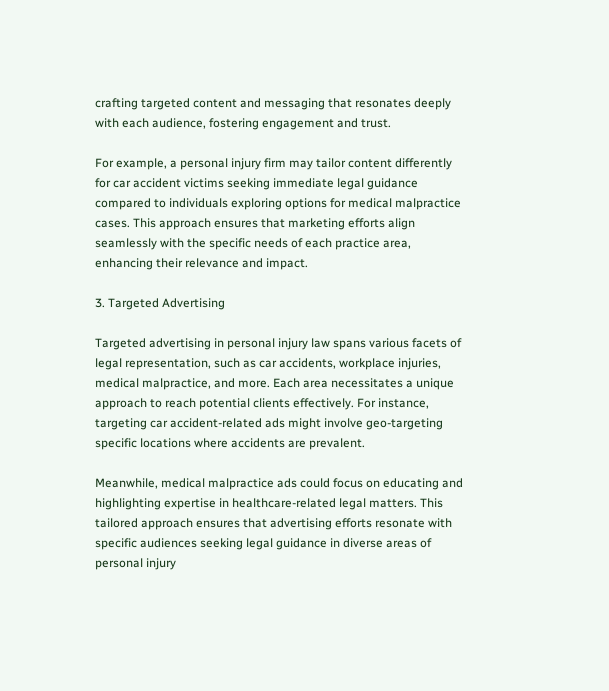crafting targeted content and messaging that resonates deeply with each audience, fostering engagement and trust.

For example, a personal injury firm may tailor content differently for car accident victims seeking immediate legal guidance compared to individuals exploring options for medical malpractice cases. This approach ensures that marketing efforts align seamlessly with the specific needs of each practice area, enhancing their relevance and impact.

3. Targeted Advertising

Targeted advertising in personal injury law spans various facets of legal representation, such as car accidents, workplace injuries, medical malpractice, and more. Each area necessitates a unique approach to reach potential clients effectively. For instance, targeting car accident-related ads might involve geo-targeting specific locations where accidents are prevalent.

Meanwhile, medical malpractice ads could focus on educating and highlighting expertise in healthcare-related legal matters. This tailored approach ensures that advertising efforts resonate with specific audiences seeking legal guidance in diverse areas of personal injury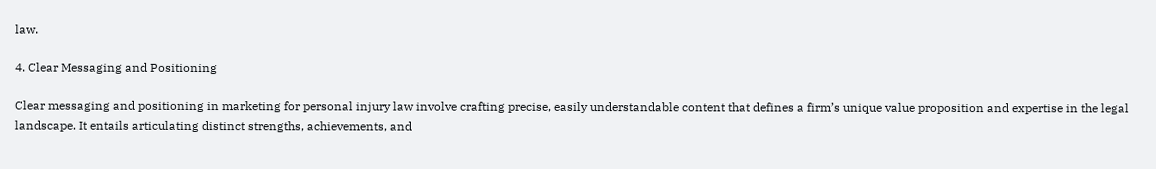law.

4. Clear Messaging and Positioning

Clear messaging and positioning in marketing for personal injury law involve crafting precise, easily understandable content that defines a firm’s unique value proposition and expertise in the legal landscape. It entails articulating distinct strengths, achievements, and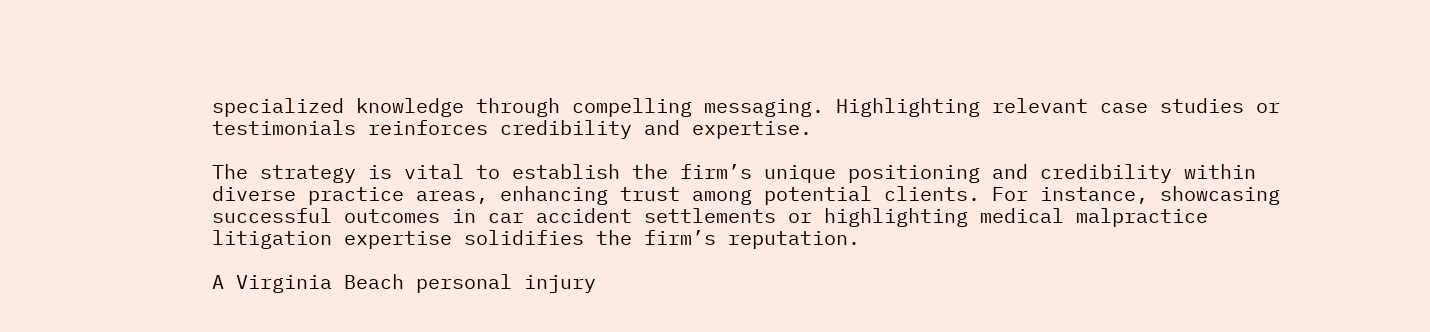specialized knowledge through compelling messaging. Highlighting relevant case studies or testimonials reinforces credibility and expertise.

The strategy is vital to establish the firm’s unique positioning and credibility within diverse practice areas, enhancing trust among potential clients. For instance, showcasing successful outcomes in car accident settlements or highlighting medical malpractice litigation expertise solidifies the firm’s reputation.

A Virginia Beach personal injury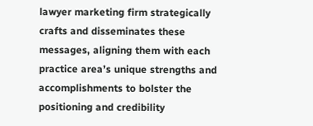lawyer marketing firm strategically crafts and disseminates these messages, aligning them with each practice area’s unique strengths and accomplishments to bolster the positioning and credibility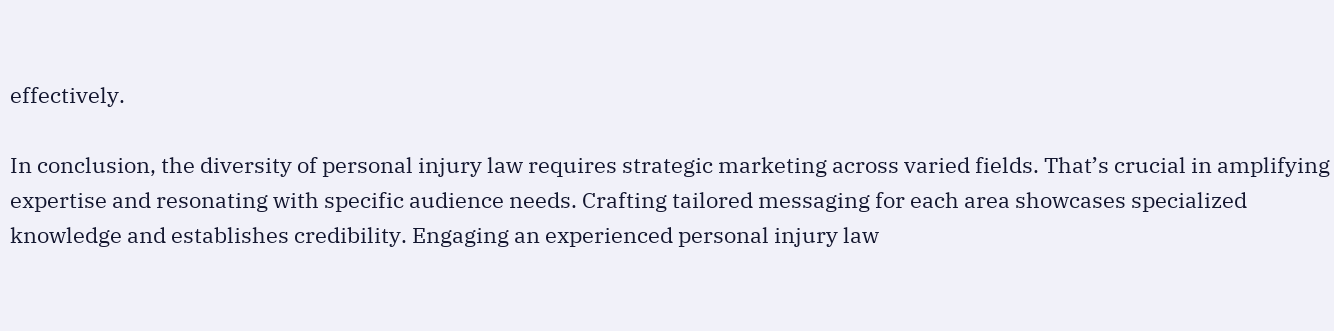effectively.

In conclusion, the diversity of personal injury law requires strategic marketing across varied fields. That’s crucial in amplifying expertise and resonating with specific audience needs. Crafting tailored messaging for each area showcases specialized knowledge and establishes credibility. Engaging an experienced personal injury law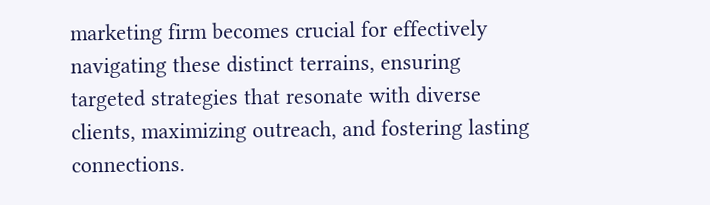marketing firm becomes crucial for effectively navigating these distinct terrains, ensuring targeted strategies that resonate with diverse clients, maximizing outreach, and fostering lasting connections.